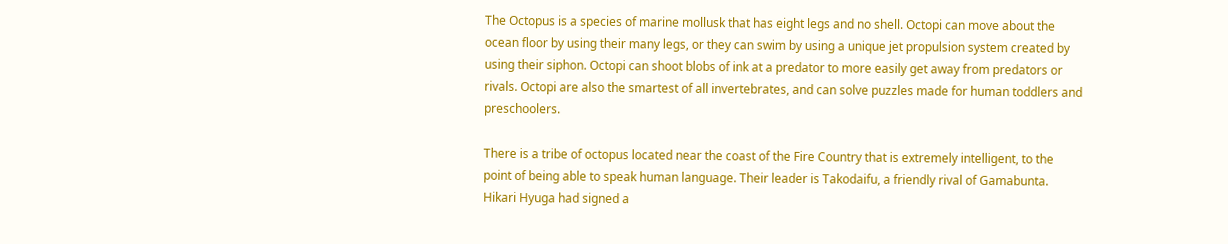The Octopus is a species of marine mollusk that has eight legs and no shell. Octopi can move about the ocean floor by using their many legs, or they can swim by using a unique jet propulsion system created by using their siphon. Octopi can shoot blobs of ink at a predator to more easily get away from predators or rivals. Octopi are also the smartest of all invertebrates, and can solve puzzles made for human toddlers and preschoolers.

There is a tribe of octopus located near the coast of the Fire Country that is extremely intelligent, to the point of being able to speak human language. Their leader is Takodaifu, a friendly rival of Gamabunta. Hikari Hyuga had signed a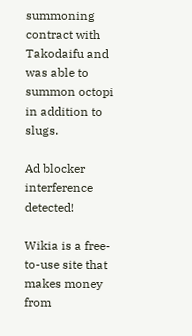summoning contract with Takodaifu and was able to summon octopi in addition to slugs.

Ad blocker interference detected!

Wikia is a free-to-use site that makes money from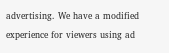advertising. We have a modified experience for viewers using ad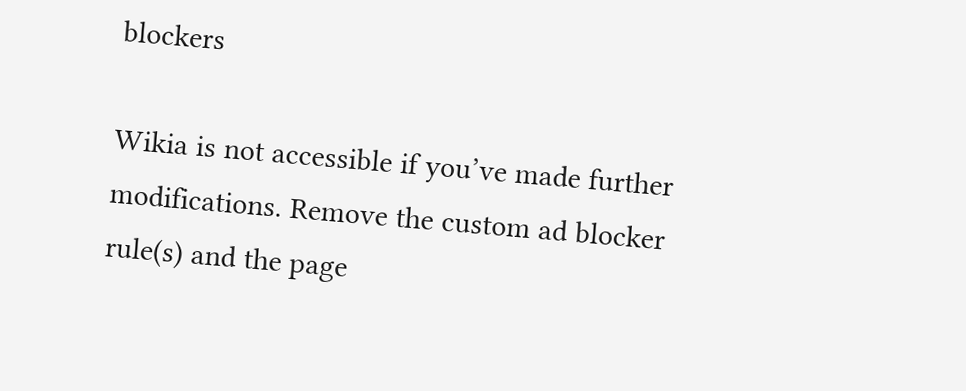blockers

Wikia is not accessible if you’ve made further modifications. Remove the custom ad blocker rule(s) and the page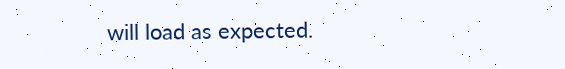will load as expected.